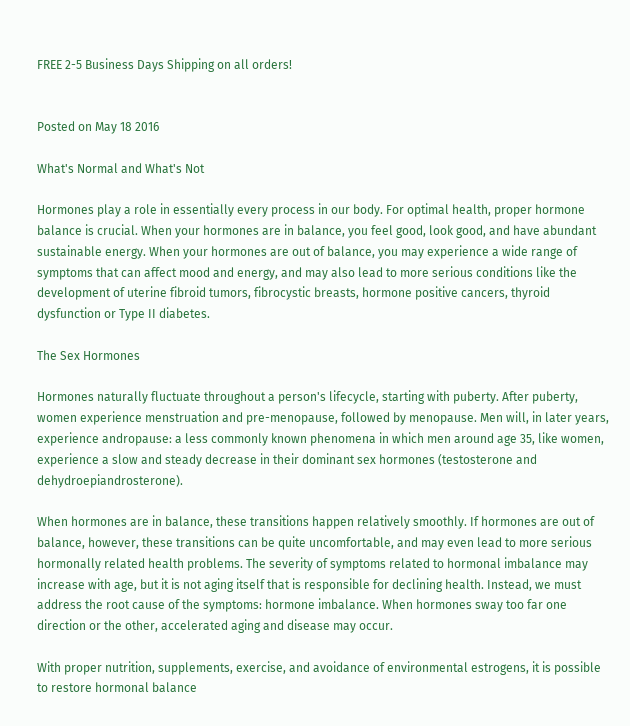FREE 2-5 Business Days Shipping on all orders!


Posted on May 18 2016

What's Normal and What's Not

Hormones play a role in essentially every process in our body. For optimal health, proper hormone balance is crucial. When your hormones are in balance, you feel good, look good, and have abundant sustainable energy. When your hormones are out of balance, you may experience a wide range of symptoms that can affect mood and energy, and may also lead to more serious conditions like the development of uterine fibroid tumors, fibrocystic breasts, hormone positive cancers, thyroid dysfunction or Type II diabetes.

The Sex Hormones

Hormones naturally fluctuate throughout a person's lifecycle, starting with puberty. After puberty, women experience menstruation and pre-menopause, followed by menopause. Men will, in later years, experience andropause: a less commonly known phenomena in which men around age 35, like women, experience a slow and steady decrease in their dominant sex hormones (testosterone and dehydroepiandrosterone).

When hormones are in balance, these transitions happen relatively smoothly. If hormones are out of balance, however, these transitions can be quite uncomfortable, and may even lead to more serious hormonally related health problems. The severity of symptoms related to hormonal imbalance may increase with age, but it is not aging itself that is responsible for declining health. Instead, we must address the root cause of the symptoms: hormone imbalance. When hormones sway too far one direction or the other, accelerated aging and disease may occur.

With proper nutrition, supplements, exercise, and avoidance of environmental estrogens, it is possible to restore hormonal balance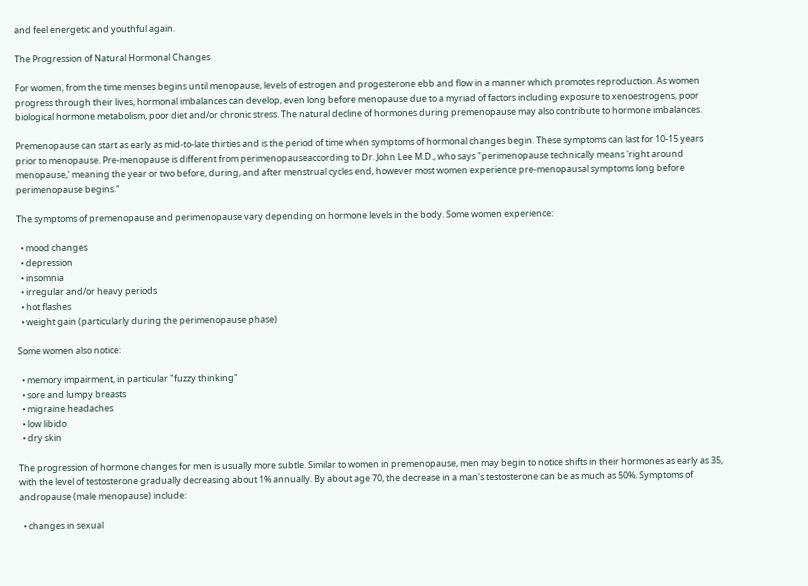and feel energetic and youthful again.

The Progression of Natural Hormonal Changes

For women, from the time menses begins until menopause, levels of estrogen and progesterone ebb and flow in a manner which promotes reproduction. As women progress through their lives, hormonal imbalances can develop, even long before menopause due to a myriad of factors including exposure to xenoestrogens, poor biological hormone metabolism, poor diet and/or chronic stress. The natural decline of hormones during premenopause may also contribute to hormone imbalances.

Premenopause can start as early as mid-to-late thirties and is the period of time when symptoms of hormonal changes begin. These symptoms can last for 10-15 years prior to menopause. Pre-menopause is different from perimenopauseaccording to Dr. John Lee M.D., who says "perimenopause technically means 'right around menopause,' meaning the year or two before, during, and after menstrual cycles end, however most women experience pre-menopausal symptoms long before perimenopause begins."

The symptoms of premenopause and perimenopause vary depending on hormone levels in the body. Some women experience:

  • mood changes
  • depression
  • insomnia
  • irregular and/or heavy periods
  • hot flashes
  • weight gain (particularly during the perimenopause phase)

Some women also notice:

  • memory impairment, in particular "fuzzy thinking"
  • sore and lumpy breasts
  • migraine headaches
  • low libido
  • dry skin

The progression of hormone changes for men is usually more subtle. Similar to women in premenopause, men may begin to notice shifts in their hormones as early as 35, with the level of testosterone gradually decreasing about 1% annually. By about age 70, the decrease in a man's testosterone can be as much as 50%. Symptoms of andropause (male menopause) include:

  • changes in sexual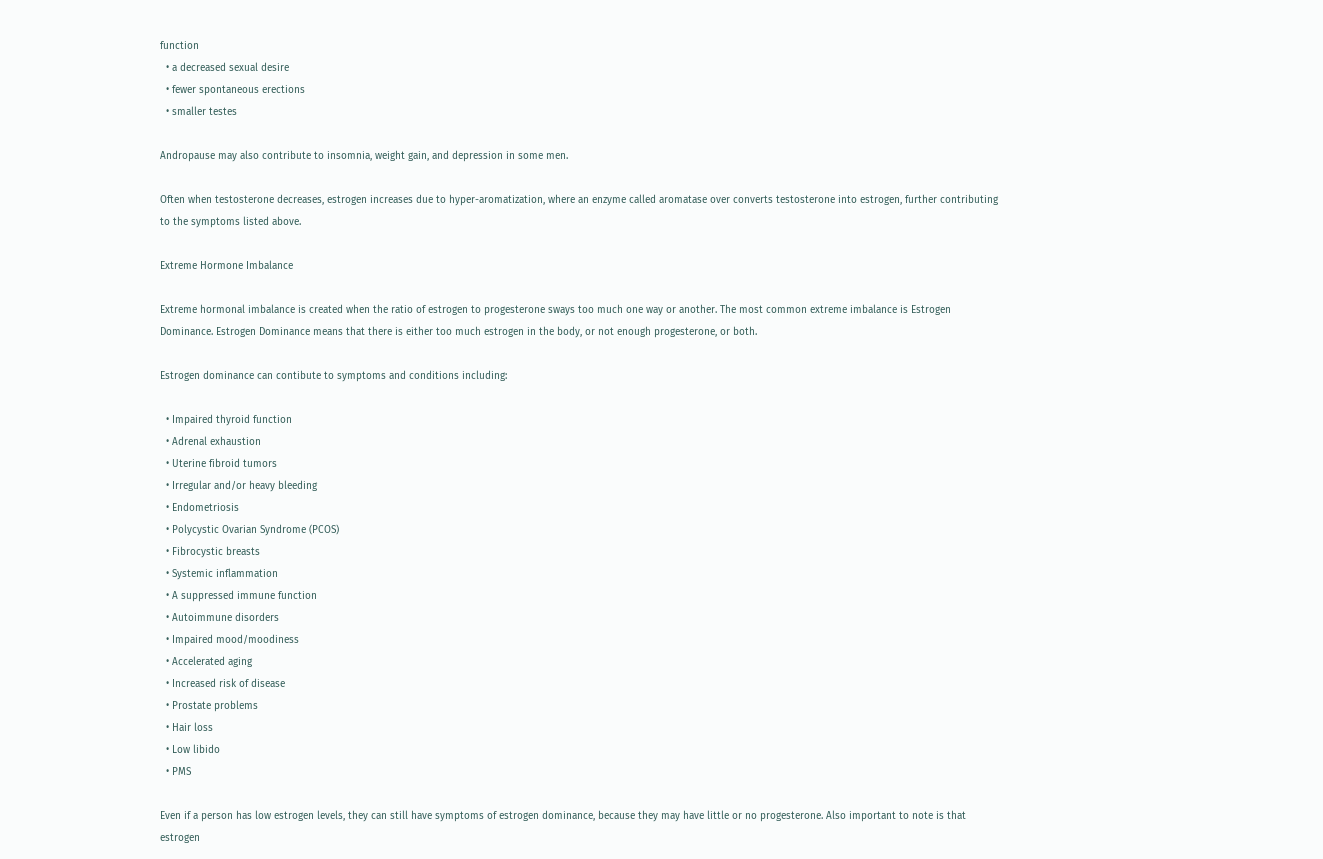function
  • a decreased sexual desire
  • fewer spontaneous erections
  • smaller testes

Andropause may also contribute to insomnia, weight gain, and depression in some men.

Often when testosterone decreases, estrogen increases due to hyper-aromatization, where an enzyme called aromatase over converts testosterone into estrogen, further contributing to the symptoms listed above.

Extreme Hormone Imbalance

Extreme hormonal imbalance is created when the ratio of estrogen to progesterone sways too much one way or another. The most common extreme imbalance is Estrogen Dominance. Estrogen Dominance means that there is either too much estrogen in the body, or not enough progesterone, or both.

Estrogen dominance can contibute to symptoms and conditions including:

  • Impaired thyroid function
  • Adrenal exhaustion
  • Uterine fibroid tumors
  • Irregular and/or heavy bleeding
  • Endometriosis
  • Polycystic Ovarian Syndrome (PCOS)
  • Fibrocystic breasts
  • Systemic inflammation
  • A suppressed immune function
  • Autoimmune disorders
  • Impaired mood/moodiness
  • Accelerated aging
  • Increased risk of disease
  • Prostate problems
  • Hair loss
  • Low libido
  • PMS

Even if a person has low estrogen levels, they can still have symptoms of estrogen dominance, because they may have little or no progesterone. Also important to note is that estrogen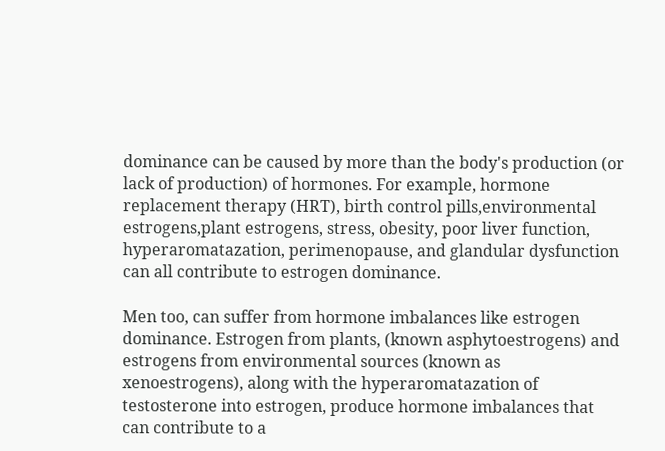dominance can be caused by more than the body's production (or lack of production) of hormones. For example, hormone replacement therapy (HRT), birth control pills,environmental estrogens,plant estrogens, stress, obesity, poor liver function, hyperaromatazation, perimenopause, and glandular dysfunction can all contribute to estrogen dominance.

Men too, can suffer from hormone imbalances like estrogen dominance. Estrogen from plants, (known asphytoestrogens) and estrogens from environmental sources (known as xenoestrogens), along with the hyperaromatazation of testosterone into estrogen, produce hormone imbalances that can contribute to a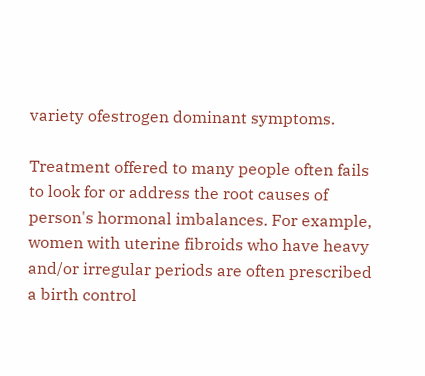variety ofestrogen dominant symptoms.

Treatment offered to many people often fails to look for or address the root causes of person's hormonal imbalances. For example, women with uterine fibroids who have heavy and/or irregular periods are often prescribed a birth control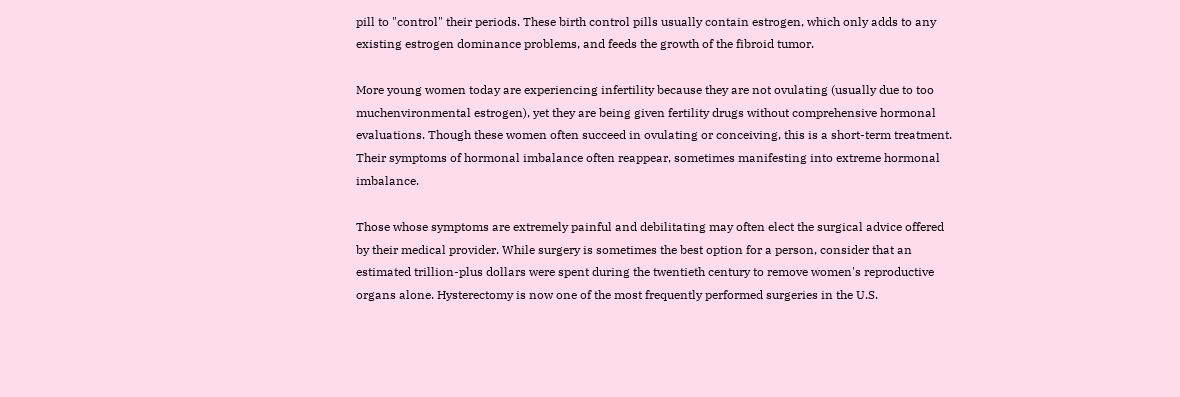pill to "control" their periods. These birth control pills usually contain estrogen, which only adds to any existing estrogen dominance problems, and feeds the growth of the fibroid tumor.

More young women today are experiencing infertility because they are not ovulating (usually due to too muchenvironmental estrogen), yet they are being given fertility drugs without comprehensive hormonal evaluations. Though these women often succeed in ovulating or conceiving, this is a short-term treatment. Their symptoms of hormonal imbalance often reappear, sometimes manifesting into extreme hormonal imbalance.

Those whose symptoms are extremely painful and debilitating may often elect the surgical advice offered by their medical provider. While surgery is sometimes the best option for a person, consider that an estimated trillion-plus dollars were spent during the twentieth century to remove women's reproductive organs alone. Hysterectomy is now one of the most frequently performed surgeries in the U.S.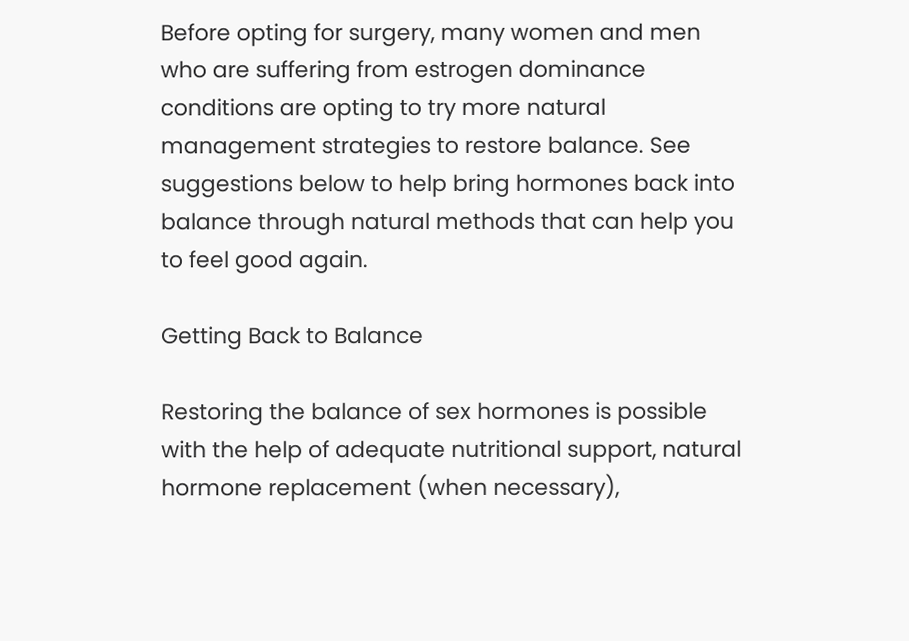Before opting for surgery, many women and men who are suffering from estrogen dominance conditions are opting to try more natural management strategies to restore balance. See suggestions below to help bring hormones back into balance through natural methods that can help you to feel good again.

Getting Back to Balance

Restoring the balance of sex hormones is possible with the help of adequate nutritional support, natural hormone replacement (when necessary),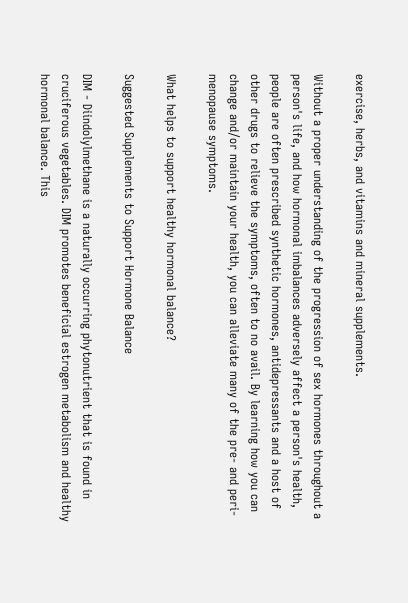exercise, herbs, and vitamins and mineral supplements.

Without a proper understanding of the progression of sex hormones throughout a person's life, and how hormonal imbalances adversely affect a person's health, people are often prescribed synthetic hormones, antidepressants and a host of other drugs to relieve the symptoms, often to no avail. By learning how you can change and/or maintain your health, you can alleviate many of the pre- and peri-menopause symptoms.

What helps to support healthy hormonal balance?

Suggested Supplements to Support Hormone Balance

DIM - Diindolylmethane is a naturally occurring phytonutrient that is found in cruciferous vegetables. DIM promotes beneficial estrogen metabolism and healthy hormonal balance. This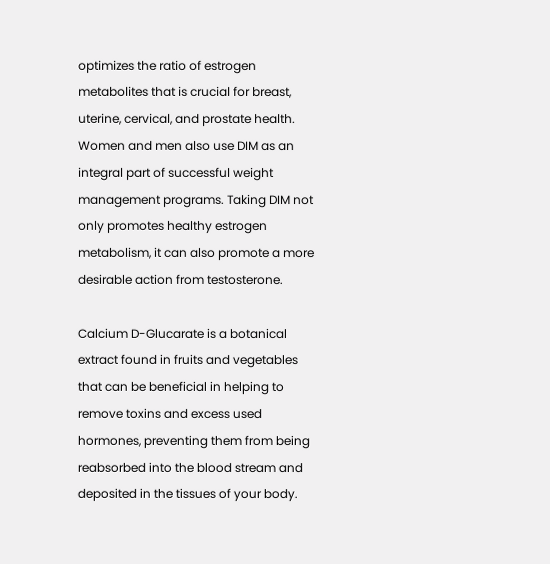optimizes the ratio of estrogen metabolites that is crucial for breast, uterine, cervical, and prostate health. Women and men also use DIM as an integral part of successful weight management programs. Taking DIM not only promotes healthy estrogen metabolism, it can also promote a more desirable action from testosterone.

Calcium D-Glucarate is a botanical extract found in fruits and vegetables that can be beneficial in helping to remove toxins and excess used hormones, preventing them from being reabsorbed into the blood stream and deposited in the tissues of your body.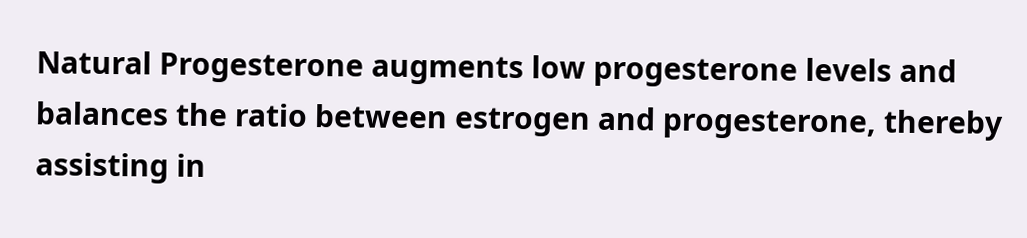Natural Progesterone augments low progesterone levels and balances the ratio between estrogen and progesterone, thereby assisting in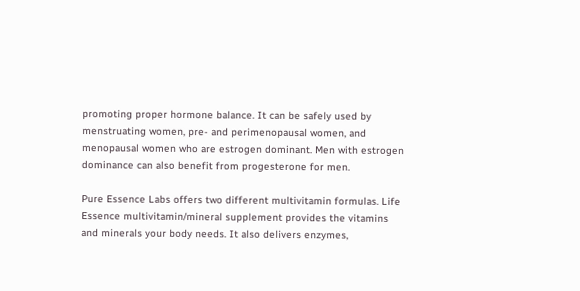promoting proper hormone balance. It can be safely used by menstruating women, pre- and perimenopausal women, and menopausal women who are estrogen dominant. Men with estrogen dominance can also benefit from progesterone for men.

Pure Essence Labs offers two different multivitamin formulas. Life Essence multivitamin/mineral supplement provides the vitamins and minerals your body needs. It also delivers enzymes,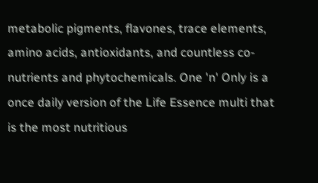metabolic pigments, flavones, trace elements, amino acids, antioxidants, and countless co-nutrients and phytochemicals. One 'n' Only is a once daily version of the Life Essence multi that is the most nutritious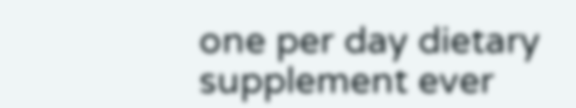one per day dietary supplement ever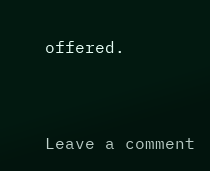offered.



Leave a comment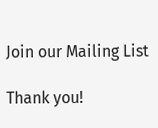Join our Mailing List

Thank you!